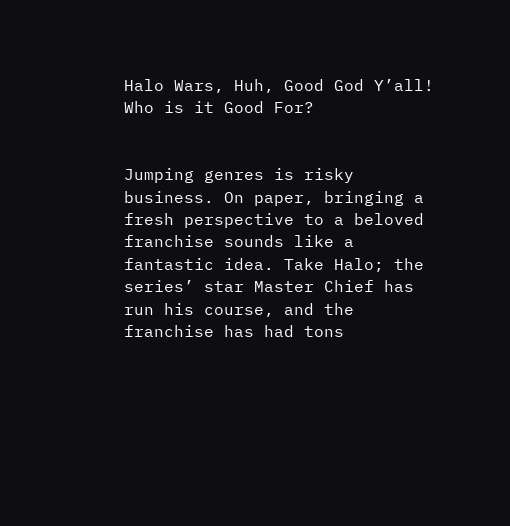Halo Wars, Huh, Good God Y’all! Who is it Good For?


Jumping genres is risky business. On paper, bringing a fresh perspective to a beloved franchise sounds like a fantastic idea. Take Halo; the series’ star Master Chief has run his course, and the franchise has had tons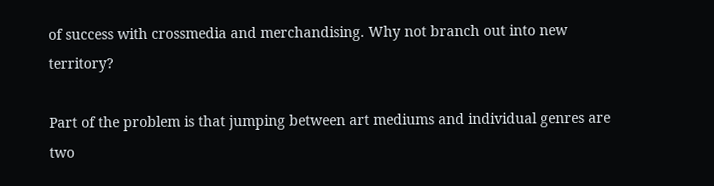of success with crossmedia and merchandising. Why not branch out into new territory?

Part of the problem is that jumping between art mediums and individual genres are two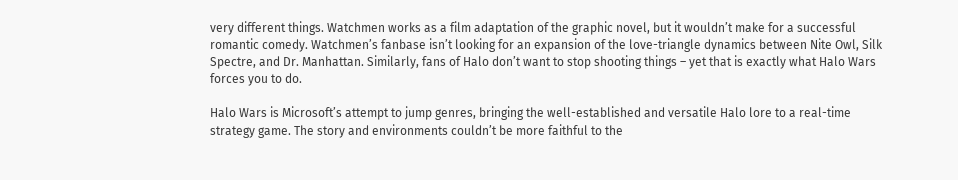very different things. Watchmen works as a film adaptation of the graphic novel, but it wouldn’t make for a successful romantic comedy. Watchmen’s fanbase isn’t looking for an expansion of the love-triangle dynamics between Nite Owl, Silk Spectre, and Dr. Manhattan. Similarly, fans of Halo don’t want to stop shooting things – yet that is exactly what Halo Wars forces you to do.

Halo Wars is Microsoft’s attempt to jump genres, bringing the well-established and versatile Halo lore to a real-time strategy game. The story and environments couldn’t be more faithful to the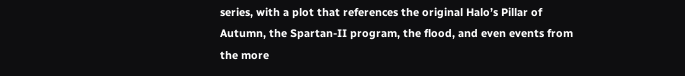series, with a plot that references the original Halo’s Pillar of Autumn, the Spartan-II program, the flood, and even events from the more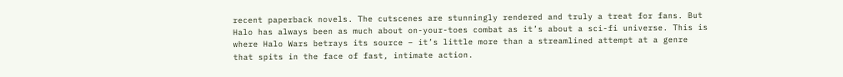recent paperback novels. The cutscenes are stunningly rendered and truly a treat for fans. But Halo has always been as much about on-your-toes combat as it’s about a sci-fi universe. This is where Halo Wars betrays its source – it’s little more than a streamlined attempt at a genre that spits in the face of fast, intimate action.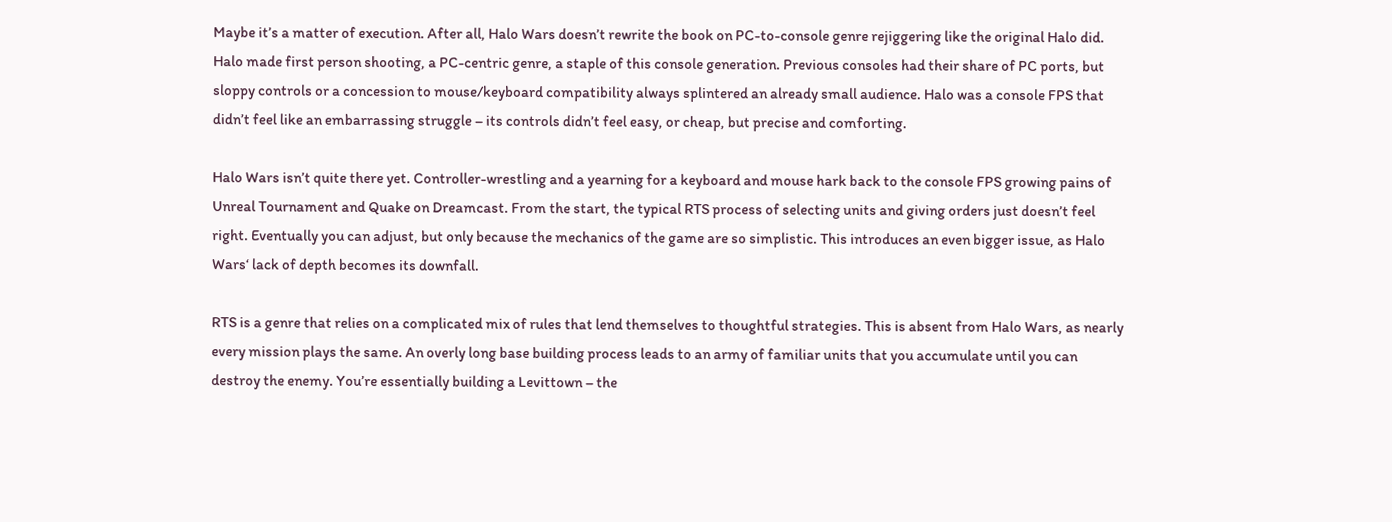Maybe it’s a matter of execution. After all, Halo Wars doesn’t rewrite the book on PC-to-console genre rejiggering like the original Halo did. Halo made first person shooting, a PC-centric genre, a staple of this console generation. Previous consoles had their share of PC ports, but sloppy controls or a concession to mouse/keyboard compatibility always splintered an already small audience. Halo was a console FPS that didn’t feel like an embarrassing struggle – its controls didn’t feel easy, or cheap, but precise and comforting.

Halo Wars isn’t quite there yet. Controller-wrestling and a yearning for a keyboard and mouse hark back to the console FPS growing pains of Unreal Tournament and Quake on Dreamcast. From the start, the typical RTS process of selecting units and giving orders just doesn’t feel right. Eventually you can adjust, but only because the mechanics of the game are so simplistic. This introduces an even bigger issue, as Halo Wars‘ lack of depth becomes its downfall.

RTS is a genre that relies on a complicated mix of rules that lend themselves to thoughtful strategies. This is absent from Halo Wars, as nearly every mission plays the same. An overly long base building process leads to an army of familiar units that you accumulate until you can destroy the enemy. You’re essentially building a Levittown – the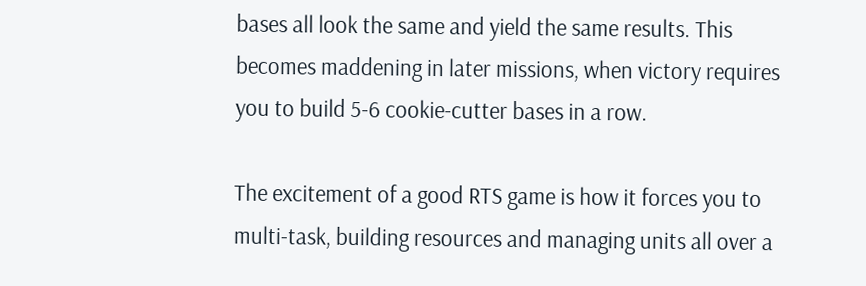bases all look the same and yield the same results. This becomes maddening in later missions, when victory requires you to build 5-6 cookie-cutter bases in a row.

The excitement of a good RTS game is how it forces you to multi-task, building resources and managing units all over a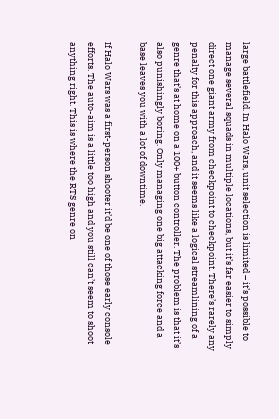large battlefield. In Halo Wars, unit selection is limited – it’s possible to manage several squads in multiple locations, but it’s far easier to simply direct one giant army from checkpoint to checkpoint. There’s rarely any penalty for this approach, and it seems like a logical streamlining of a genre that’s at home on a 100+ button controller. The problem is that it’s also punishingly boring. Only managing one big attacking force and a base leaves you with a lot of downtime.

If Halo Wars was a first-person shooter it’d be one of those early console efforts. The auto-aim is a little too high and you still can’t seem to shoot anything right. This is where the RTS genre on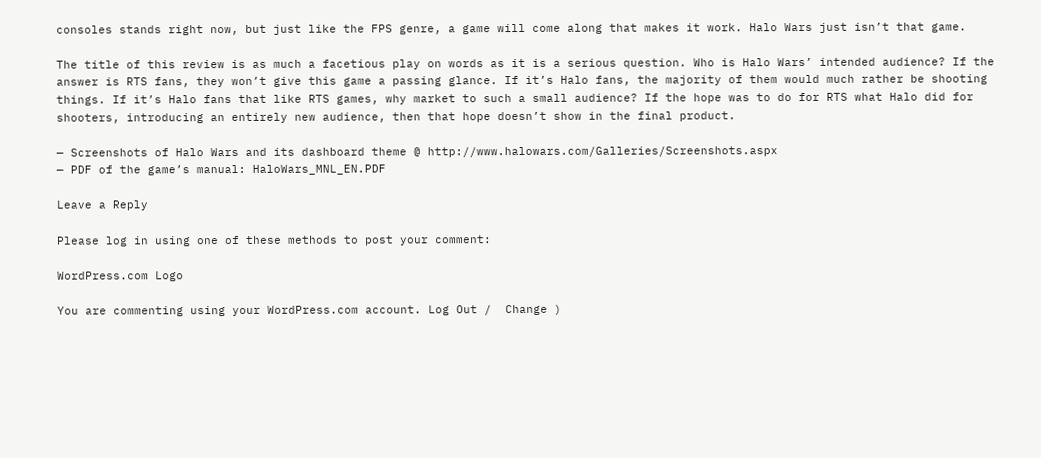consoles stands right now, but just like the FPS genre, a game will come along that makes it work. Halo Wars just isn’t that game.

The title of this review is as much a facetious play on words as it is a serious question. Who is Halo Wars’ intended audience? If the answer is RTS fans, they won’t give this game a passing glance. If it’s Halo fans, the majority of them would much rather be shooting things. If it’s Halo fans that like RTS games, why market to such a small audience? If the hope was to do for RTS what Halo did for shooters, introducing an entirely new audience, then that hope doesn’t show in the final product.

— Screenshots of Halo Wars and its dashboard theme @ http://www.halowars.com/Galleries/Screenshots.aspx
— PDF of the game’s manual: HaloWars_MNL_EN.PDF

Leave a Reply

Please log in using one of these methods to post your comment:

WordPress.com Logo

You are commenting using your WordPress.com account. Log Out /  Change )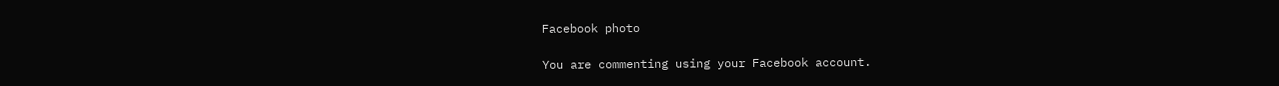Facebook photo

You are commenting using your Facebook account.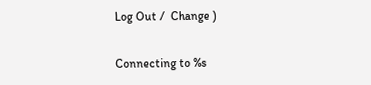Log Out /  Change )

Connecting to %s